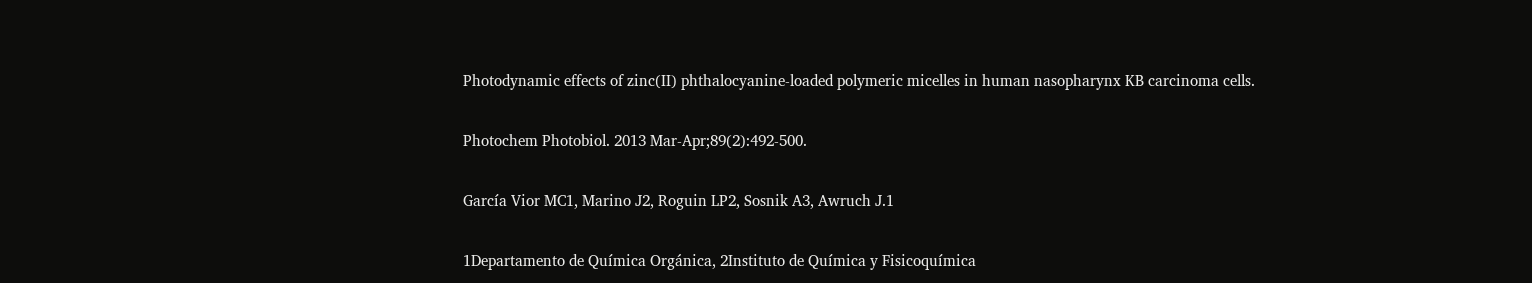Photodynamic effects of zinc(II) phthalocyanine-loaded polymeric micelles in human nasopharynx KB carcinoma cells.

Photochem Photobiol. 2013 Mar-Apr;89(2):492-500.

García Vior MC1, Marino J2, Roguin LP2, Sosnik A3, Awruch J.1

1Departamento de Química Orgánica, 2Instituto de Química y Fisicoquímica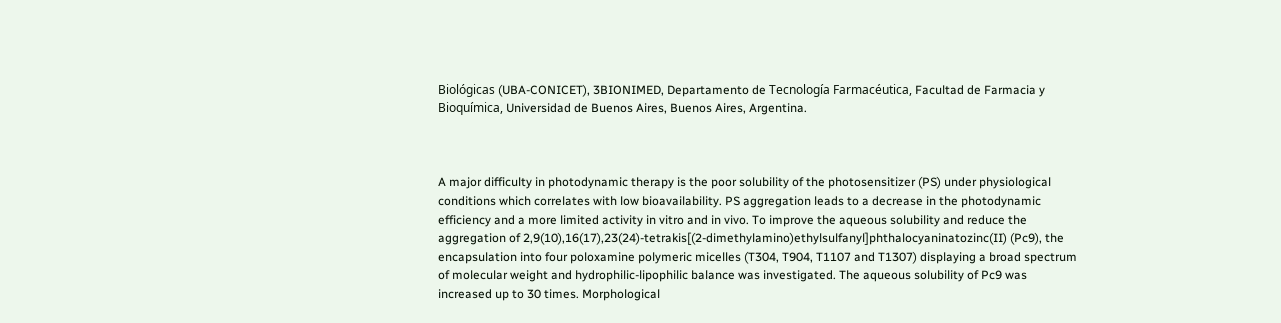Biológicas (UBA-CONICET), 3BIONIMED, Departamento de Tecnología Farmacéutica, Facultad de Farmacia y Bioquímica, Universidad de Buenos Aires, Buenos Aires, Argentina.



A major difficulty in photodynamic therapy is the poor solubility of the photosensitizer (PS) under physiological conditions which correlates with low bioavailability. PS aggregation leads to a decrease in the photodynamic efficiency and a more limited activity in vitro and in vivo. To improve the aqueous solubility and reduce the aggregation of 2,9(10),16(17),23(24)-tetrakis[(2-dimethylamino)ethylsulfanyl]phthalocyaninatozinc(II) (Pc9), the encapsulation into four poloxamine polymeric micelles (T304, T904, T1107 and T1307) displaying a broad spectrum of molecular weight and hydrophilic-lipophilic balance was investigated. The aqueous solubility of Pc9 was increased up to 30 times. Morphological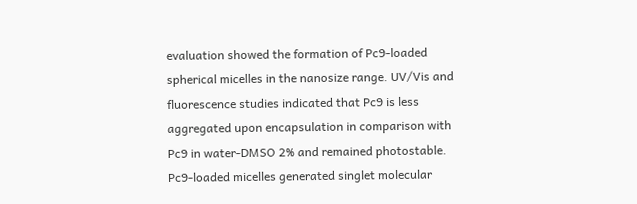evaluation showed the formation of Pc9-loaded spherical micelles in the nanosize range. UV/Vis and fluorescence studies indicated that Pc9 is less aggregated upon encapsulation in comparison with Pc9 in water-DMSO 2% and remained photostable. Pc9-loaded micelles generated singlet molecular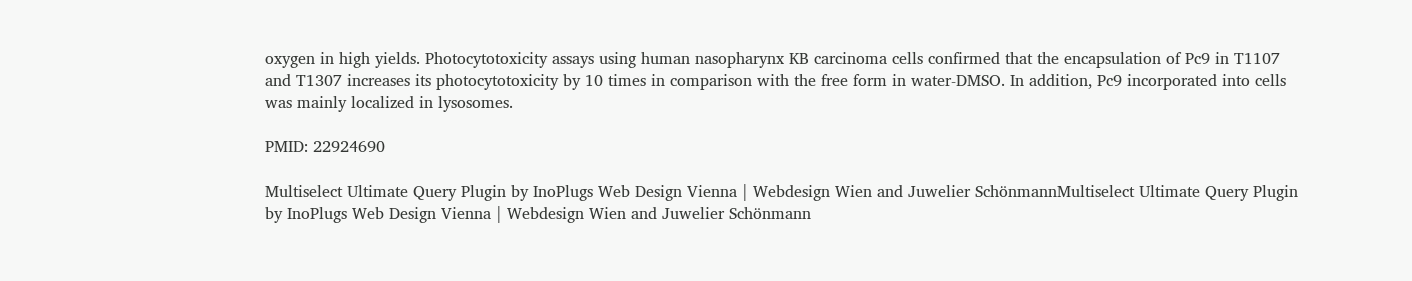oxygen in high yields. Photocytotoxicity assays using human nasopharynx KB carcinoma cells confirmed that the encapsulation of Pc9 in T1107 and T1307 increases its photocytotoxicity by 10 times in comparison with the free form in water-DMSO. In addition, Pc9 incorporated into cells was mainly localized in lysosomes.

PMID: 22924690

Multiselect Ultimate Query Plugin by InoPlugs Web Design Vienna | Webdesign Wien and Juwelier SchönmannMultiselect Ultimate Query Plugin by InoPlugs Web Design Vienna | Webdesign Wien and Juwelier Schönmann